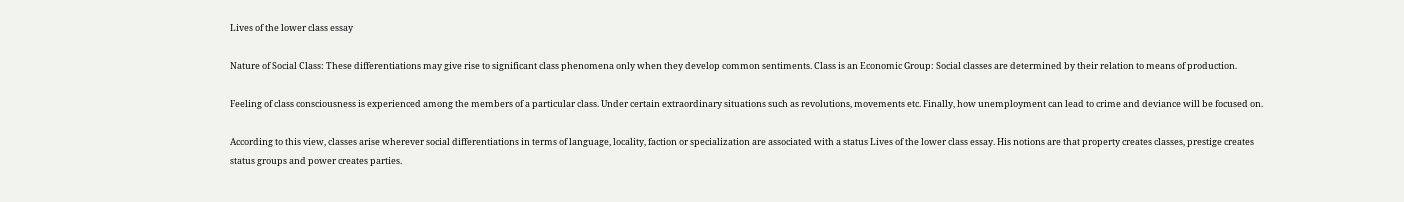Lives of the lower class essay

Nature of Social Class: These differentiations may give rise to significant class phenomena only when they develop common sentiments. Class is an Economic Group: Social classes are determined by their relation to means of production.

Feeling of class consciousness is experienced among the members of a particular class. Under certain extraordinary situations such as revolutions, movements etc. Finally, how unemployment can lead to crime and deviance will be focused on.

According to this view, classes arise wherever social differentiations in terms of language, locality, faction or specialization are associated with a status Lives of the lower class essay. His notions are that property creates classes, prestige creates status groups and power creates parties.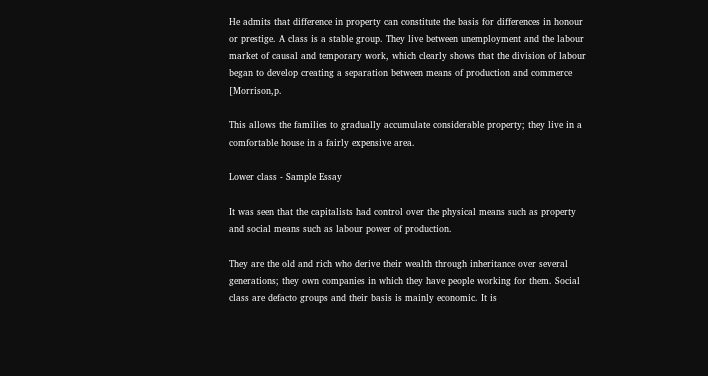He admits that difference in property can constitute the basis for differences in honour or prestige. A class is a stable group. They live between unemployment and the labour market of causal and temporary work, which clearly shows that the division of labour began to develop creating a separation between means of production and commerce [Morrison,p.

This allows the families to gradually accumulate considerable property; they live in a comfortable house in a fairly expensive area.

Lower class - Sample Essay

It was seen that the capitalists had control over the physical means such as property and social means such as labour power of production.

They are the old and rich who derive their wealth through inheritance over several generations; they own companies in which they have people working for them. Social class are defacto groups and their basis is mainly economic. It is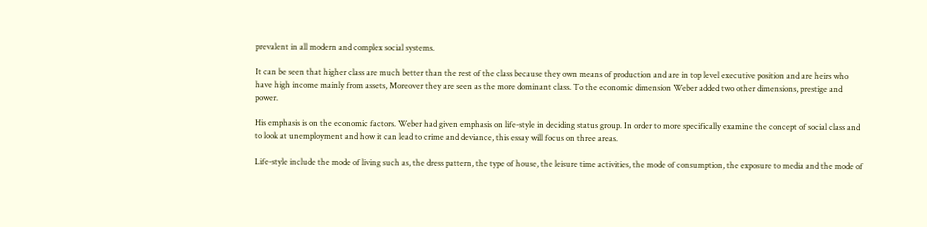prevalent in all modern and complex social systems.

It can be seen that higher class are much better than the rest of the class because they own means of production and are in top level executive position and are heirs who have high income mainly from assets, Moreover they are seen as the more dominant class. To the economic dimension Weber added two other dimensions, prestige and power.

His emphasis is on the economic factors. Weber had given emphasis on life-style in deciding status group. In order to more specifically examine the concept of social class and to look at unemployment and how it can lead to crime and deviance, this essay will focus on three areas.

Life-style include the mode of living such as, the dress pattern, the type of house, the leisure time activities, the mode of consumption, the exposure to media and the mode of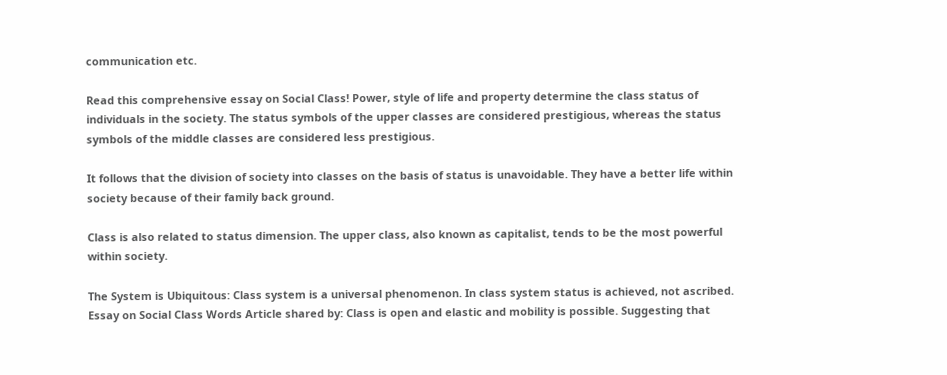communication etc.

Read this comprehensive essay on Social Class! Power, style of life and property determine the class status of individuals in the society. The status symbols of the upper classes are considered prestigious, whereas the status symbols of the middle classes are considered less prestigious.

It follows that the division of society into classes on the basis of status is unavoidable. They have a better life within society because of their family back ground.

Class is also related to status dimension. The upper class, also known as capitalist, tends to be the most powerful within society.

The System is Ubiquitous: Class system is a universal phenomenon. In class system status is achieved, not ascribed. Essay on Social Class Words Article shared by: Class is open and elastic and mobility is possible. Suggesting that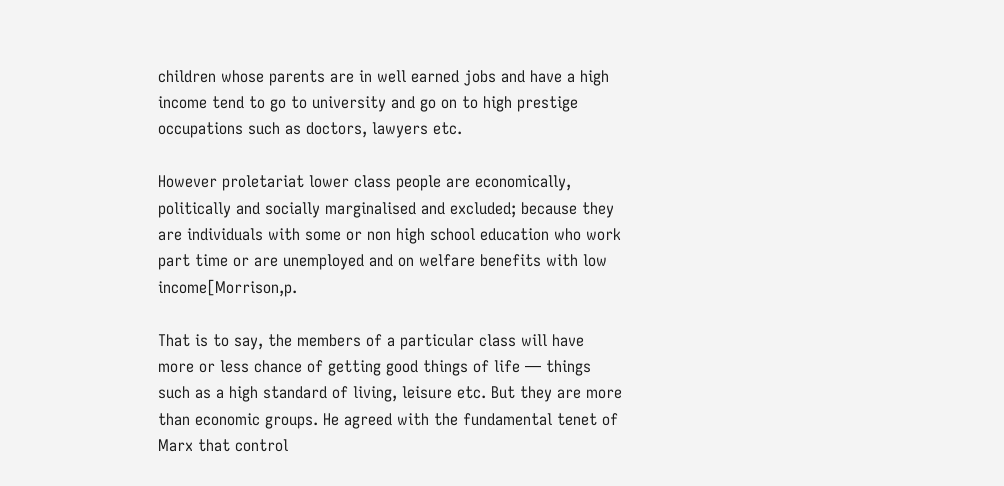children whose parents are in well earned jobs and have a high income tend to go to university and go on to high prestige occupations such as doctors, lawyers etc.

However proletariat lower class people are economically, politically and socially marginalised and excluded; because they are individuals with some or non high school education who work part time or are unemployed and on welfare benefits with low income[Morrison,p.

That is to say, the members of a particular class will have more or less chance of getting good things of life — things such as a high standard of living, leisure etc. But they are more than economic groups. He agreed with the fundamental tenet of Marx that control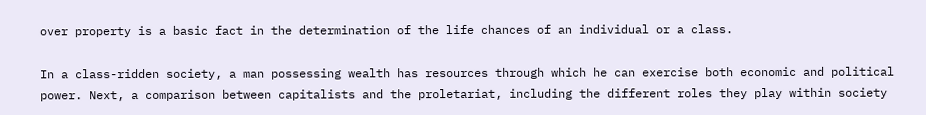over property is a basic fact in the determination of the life chances of an individual or a class.

In a class-ridden society, a man possessing wealth has resources through which he can exercise both economic and political power. Next, a comparison between capitalists and the proletariat, including the different roles they play within society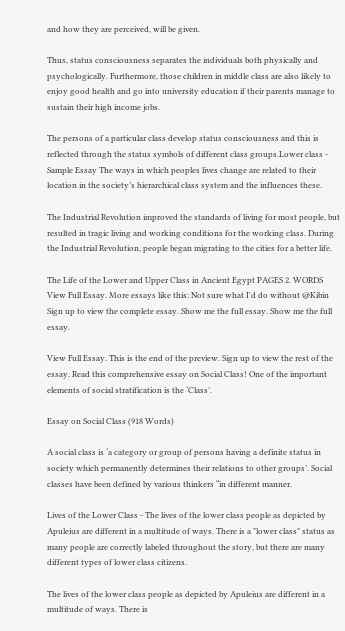and how they are perceived, will be given.

Thus, status consciousness separates the individuals both physically and psychologically. Furthermore, those children in middle class are also likely to enjoy good health and go into university education if their parents manage to sustain their high income jobs.

The persons of a particular class develop status consciousness and this is reflected through the status symbols of different class groups.Lower class - Sample Essay The ways in which peoples lives change are related to their location in the society’s hierarchical class system and the influences these.

The Industrial Revolution improved the standards of living for most people, but resulted in tragic living and working conditions for the working class. During the Industrial Revolution, people began migrating to the cities for a better life.

The Life of the Lower and Upper Class in Ancient Egypt PAGES 2. WORDS View Full Essay. More essays like this: Not sure what I'd do without @Kibin Sign up to view the complete essay. Show me the full essay. Show me the full essay.

View Full Essay. This is the end of the preview. Sign up to view the rest of the essay. Read this comprehensive essay on Social Class! One of the important elements of social stratification is the ‘Class’.

Essay on Social Class (918 Words)

A social class is ‘a category or group of persons having a definite status in society which permanently determines their relations to other groups’. Social classes have been defined by various thinkers “in different manner.

Lives of the Lower Class - The lives of the lower class people as depicted by Apuleius are different in a multitude of ways. There is a "lower class" status as many people are correctly labeled throughout the story, but there are many different types of lower class citizens.

The lives of the lower class people as depicted by Apuleius are different in a multitude of ways. There is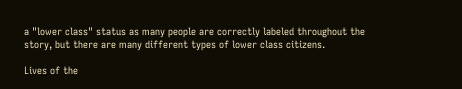a "lower class" status as many people are correctly labeled throughout the story, but there are many different types of lower class citizens.

Lives of the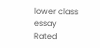lower class essay
Rated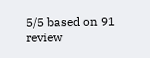5/5 based on 91 review